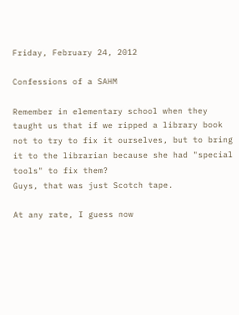Friday, February 24, 2012

Confessions of a SAHM

Remember in elementary school when they taught us that if we ripped a library book not to try to fix it ourselves, but to bring it to the librarian because she had "special tools" to fix them?
Guys, that was just Scotch tape.

At any rate, I guess now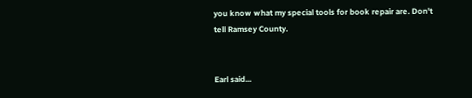you know what my special tools for book repair are. Don't tell Ramsey County.


Earl said...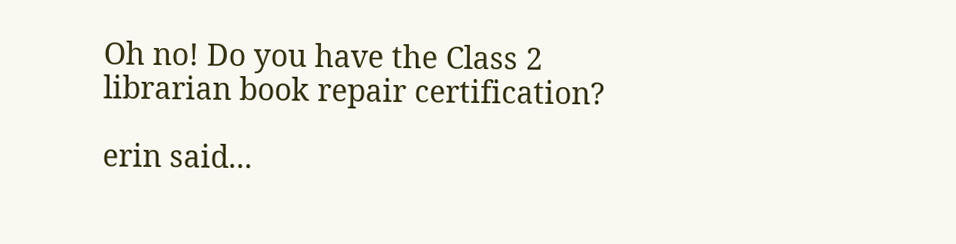Oh no! Do you have the Class 2 librarian book repair certification?

erin said...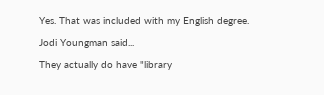Yes. That was included with my English degree.

Jodi Youngman said...

They actually do have "library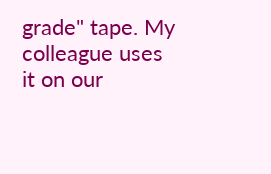grade" tape. My colleague uses it on our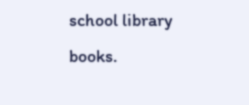school library books.